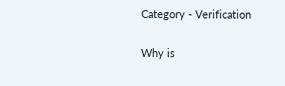Category - Verification

Why is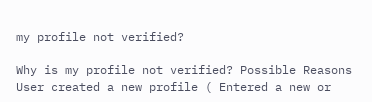my profile not verified?

Why is my profile not verified? Possible Reasons User created a new profile ( Entered a new or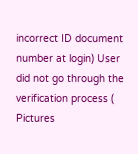incorrect ID document number at login) User did not go through the verification process ( Pictures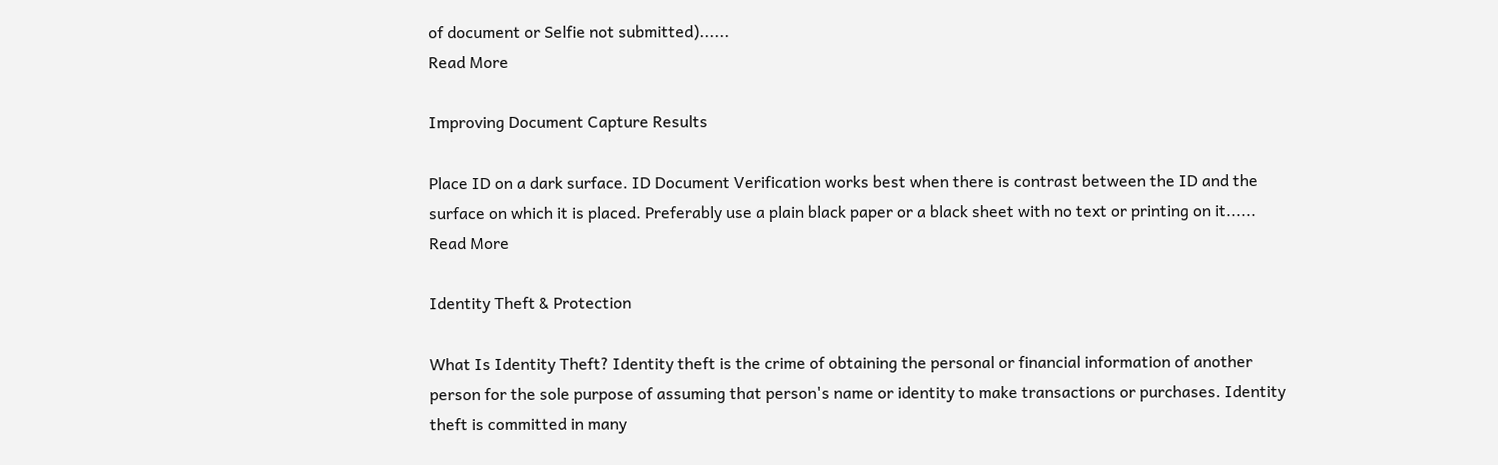of document or Selfie not submitted)......
Read More

Improving Document Capture Results

Place ID on a dark surface. ID Document Verification works best when there is contrast between the ID and the surface on which it is placed. Preferably use a plain black paper or a black sheet with no text or printing on it......
Read More

Identity Theft & Protection

What Is Identity Theft? Identity theft is the crime of obtaining the personal or financial information of another person for the sole purpose of assuming that person's name or identity to make transactions or purchases. Identity theft is committed in many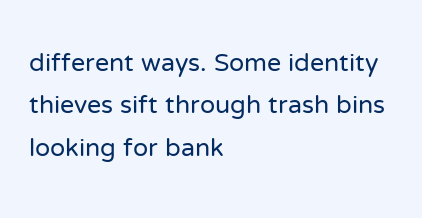different ways. Some identity thieves sift through trash bins looking for bank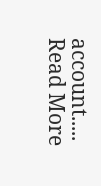account.....
Read More